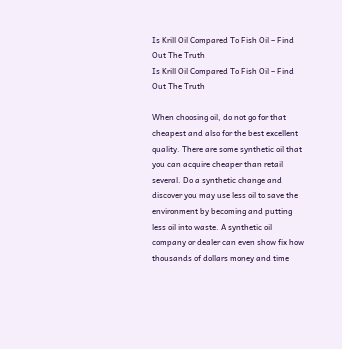Is Krill Oil Compared To Fish Oil – Find Out The Truth
Is Krill Oil Compared To Fish Oil – Find Out The Truth

When choosing oil, do not go for that cheapest and also for the best excellent quality. There are some synthetic oil that you can acquire cheaper than retail several. Do a synthetic change and discover you may use less oil to save the environment by becoming and putting less oil into waste. A synthetic oil company or dealer can even show fix how thousands of dollars money and time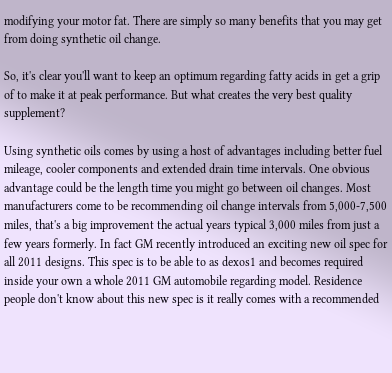modifying your motor fat. There are simply so many benefits that you may get from doing synthetic oil change.

So, it's clear you'll want to keep an optimum regarding fatty acids in get a grip of to make it at peak performance. But what creates the very best quality supplement?

Using synthetic oils comes by using a host of advantages including better fuel mileage, cooler components and extended drain time intervals. One obvious advantage could be the length time you might go between oil changes. Most manufacturers come to be recommending oil change intervals from 5,000-7,500 miles, that's a big improvement the actual years typical 3,000 miles from just a few years formerly. In fact GM recently introduced an exciting new oil spec for all 2011 designs. This spec is to be able to as dexos1 and becomes required inside your own a whole 2011 GM automobile regarding model. Residence people don't know about this new spec is it really comes with a recommended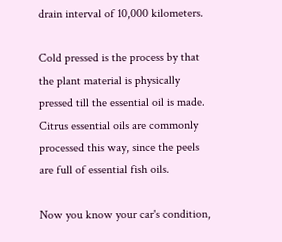drain interval of 10,000 kilometers.

Cold pressed is the process by that the plant material is physically pressed till the essential oil is made. Citrus essential oils are commonly processed this way, since the peels are full of essential fish oils.

Now you know your car's condition,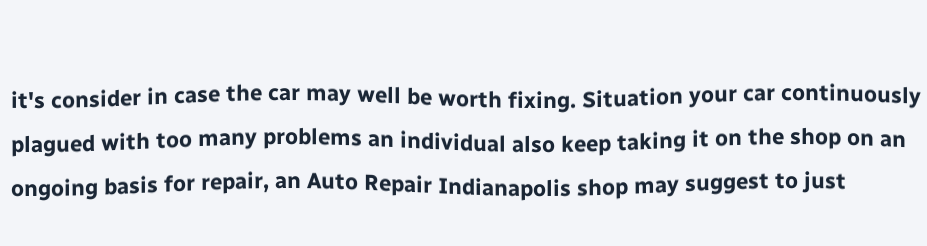it's consider in case the car may well be worth fixing. Situation your car continuously plagued with too many problems an individual also keep taking it on the shop on an ongoing basis for repair, an Auto Repair Indianapolis shop may suggest to just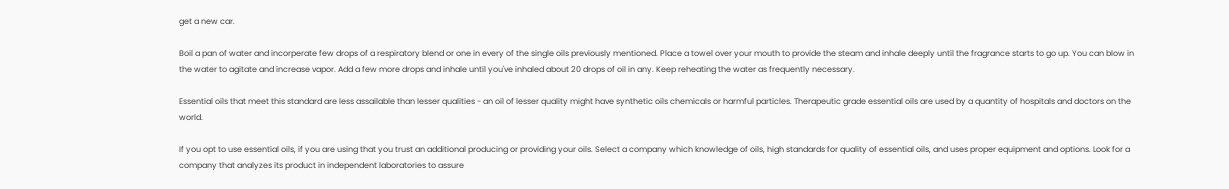get a new car.

Boil a pan of water and incorperate few drops of a respiratory blend or one in every of the single oils previously mentioned. Place a towel over your mouth to provide the steam and inhale deeply until the fragrance starts to go up. You can blow in the water to agitate and increase vapor. Add a few more drops and inhale until you've inhaled about 20 drops of oil in any. Keep reheating the water as frequently necessary.

Essential oils that meet this standard are less assailable than lesser qualities - an oil of lesser quality might have synthetic oils chemicals or harmful particles. Therapeutic grade essential oils are used by a quantity of hospitals and doctors on the world.

If you opt to use essential oils, if you are using that you trust an additional producing or providing your oils. Select a company which knowledge of oils, high standards for quality of essential oils, and uses proper equipment and options. Look for a company that analyzes its product in independent laboratories to assure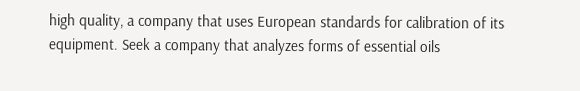high quality, a company that uses European standards for calibration of its equipment. Seek a company that analyzes forms of essential oils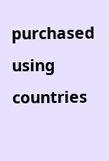purchased using countries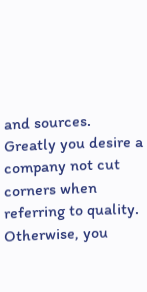and sources. Greatly you desire a company not cut corners when referring to quality. Otherwise, you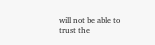will not be able to trust the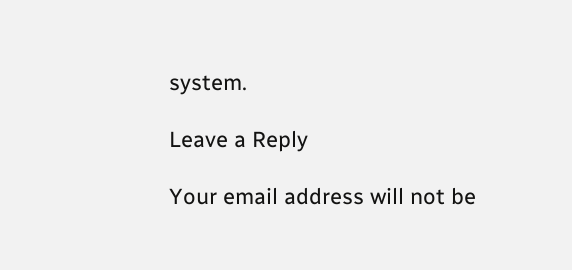system.

Leave a Reply

Your email address will not be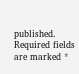published. Required fields are marked *